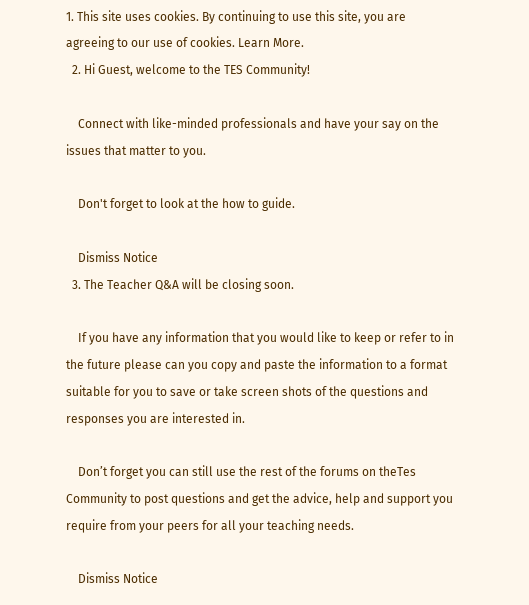1. This site uses cookies. By continuing to use this site, you are agreeing to our use of cookies. Learn More.
  2. Hi Guest, welcome to the TES Community!

    Connect with like-minded professionals and have your say on the issues that matter to you.

    Don't forget to look at the how to guide.

    Dismiss Notice
  3. The Teacher Q&A will be closing soon.

    If you have any information that you would like to keep or refer to in the future please can you copy and paste the information to a format suitable for you to save or take screen shots of the questions and responses you are interested in.

    Don’t forget you can still use the rest of the forums on theTes Community to post questions and get the advice, help and support you require from your peers for all your teaching needs.

    Dismiss Notice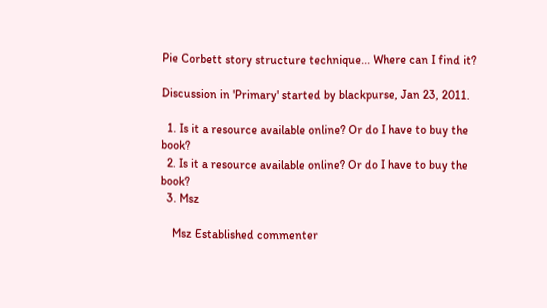Pie Corbett story structure technique... Where can I find it?

Discussion in 'Primary' started by blackpurse, Jan 23, 2011.

  1. Is it a resource available online? Or do I have to buy the book?
  2. Is it a resource available online? Or do I have to buy the book?
  3. Msz

    Msz Established commenter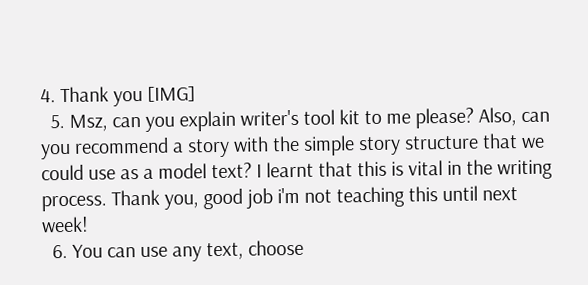4. Thank you [IMG]
  5. Msz, can you explain writer's tool kit to me please? Also, can you recommend a story with the simple story structure that we could use as a model text? I learnt that this is vital in the writing process. Thank you, good job i'm not teaching this until next week!
  6. You can use any text, choose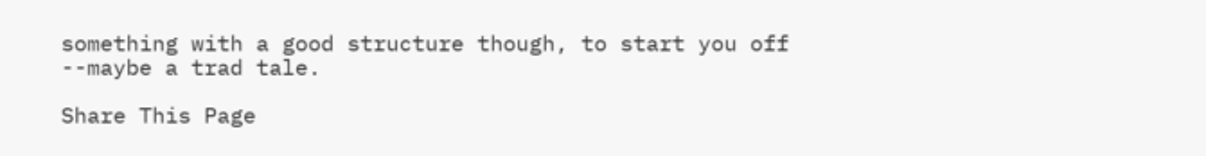something with a good structure though, to start you off --maybe a trad tale.

Share This Page